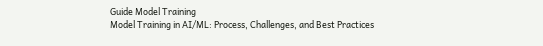Guide Model Training
Model Training in AI/ML: Process, Challenges, and Best Practices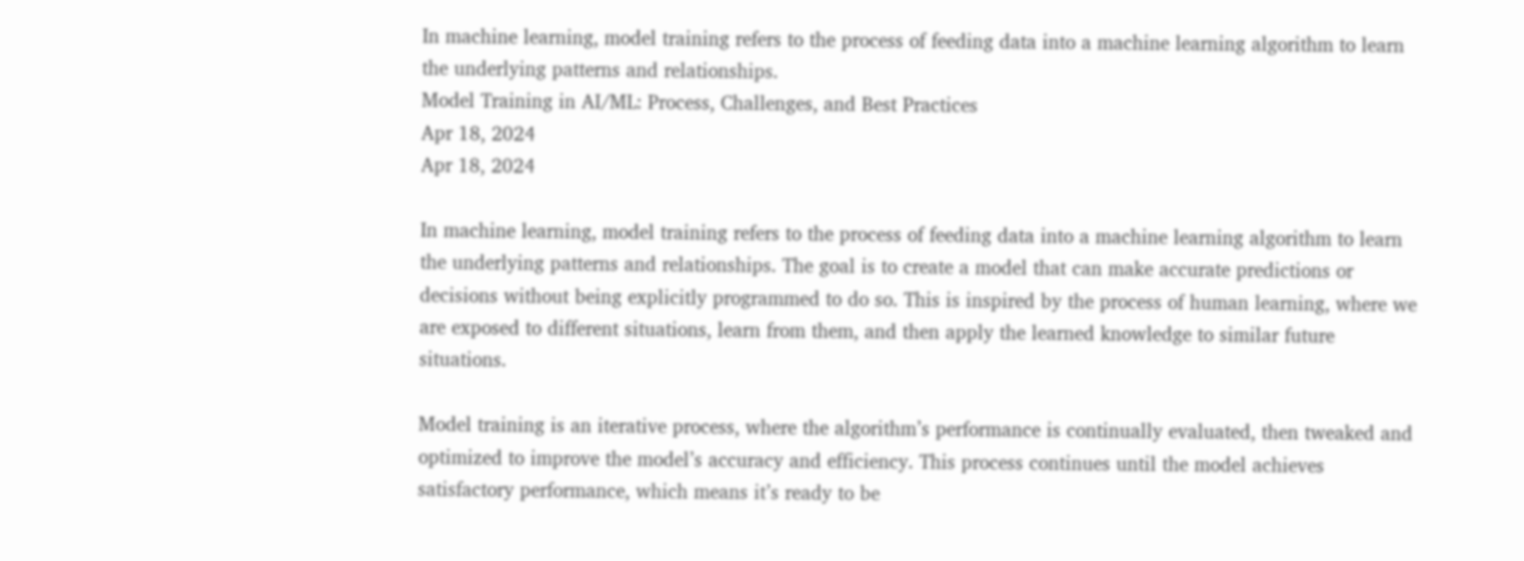In machine learning, model training refers to the process of feeding data into a machine learning algorithm to learn the underlying patterns and relationships.
Model Training in AI/ML: Process, Challenges, and Best Practices
Apr 18, 2024
Apr 18, 2024

In machine learning, model training refers to the process of feeding data into a machine learning algorithm to learn the underlying patterns and relationships. The goal is to create a model that can make accurate predictions or decisions without being explicitly programmed to do so. This is inspired by the process of human learning, where we are exposed to different situations, learn from them, and then apply the learned knowledge to similar future situations.

Model training is an iterative process, where the algorithm’s performance is continually evaluated, then tweaked and optimized to improve the model’s accuracy and efficiency. This process continues until the model achieves satisfactory performance, which means it’s ready to be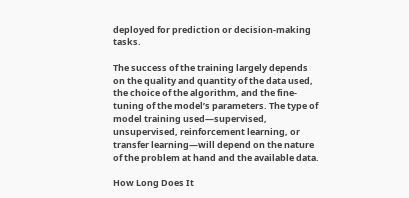deployed for prediction or decision-making tasks.

The success of the training largely depends on the quality and quantity of the data used, the choice of the algorithm, and the fine-tuning of the model’s parameters. The type of model training used—supervised, unsupervised, reinforcement learning, or transfer learning—will depend on the nature of the problem at hand and the available data.

How Long Does It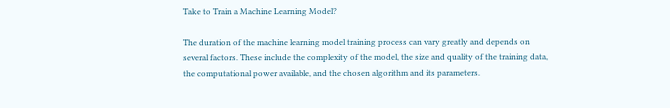Take to Train a Machine Learning Model?

The duration of the machine learning model training process can vary greatly and depends on several factors. These include the complexity of the model, the size and quality of the training data, the computational power available, and the chosen algorithm and its parameters.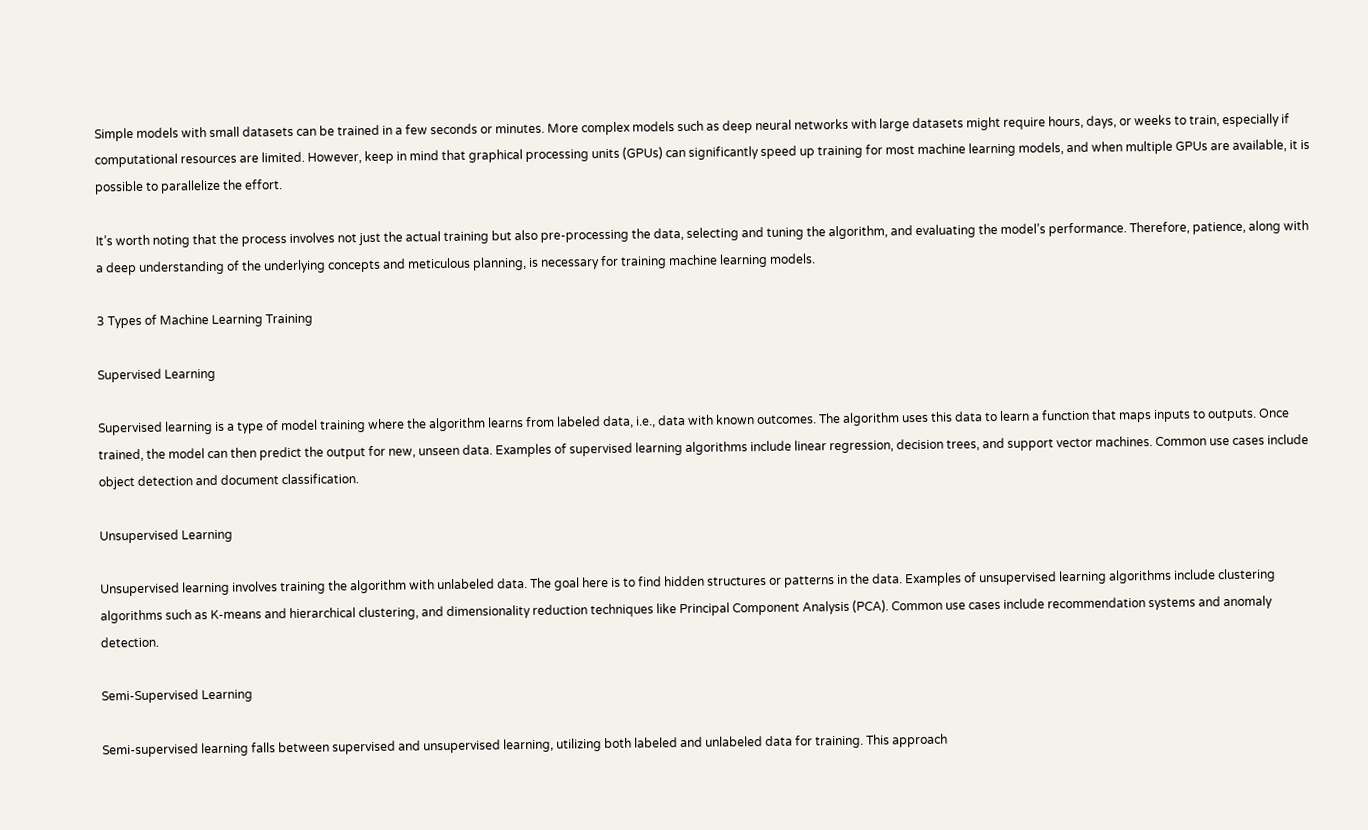Simple models with small datasets can be trained in a few seconds or minutes. More complex models such as deep neural networks with large datasets might require hours, days, or weeks to train, especially if computational resources are limited. However, keep in mind that graphical processing units (GPUs) can significantly speed up training for most machine learning models, and when multiple GPUs are available, it is possible to parallelize the effort.

It’s worth noting that the process involves not just the actual training but also pre-processing the data, selecting and tuning the algorithm, and evaluating the model’s performance. Therefore, patience, along with a deep understanding of the underlying concepts and meticulous planning, is necessary for training machine learning models.

3 Types of Machine Learning Training

Supervised Learning

Supervised learning is a type of model training where the algorithm learns from labeled data, i.e., data with known outcomes. The algorithm uses this data to learn a function that maps inputs to outputs. Once trained, the model can then predict the output for new, unseen data. Examples of supervised learning algorithms include linear regression, decision trees, and support vector machines. Common use cases include object detection and document classification.

Unsupervised Learning

Unsupervised learning involves training the algorithm with unlabeled data. The goal here is to find hidden structures or patterns in the data. Examples of unsupervised learning algorithms include clustering algorithms such as K-means and hierarchical clustering, and dimensionality reduction techniques like Principal Component Analysis (PCA). Common use cases include recommendation systems and anomaly detection.

Semi-Supervised Learning

Semi-supervised learning falls between supervised and unsupervised learning, utilizing both labeled and unlabeled data for training. This approach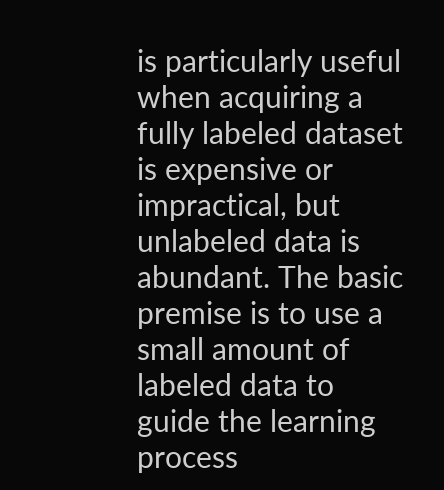is particularly useful when acquiring a fully labeled dataset is expensive or impractical, but unlabeled data is abundant. The basic premise is to use a small amount of labeled data to guide the learning process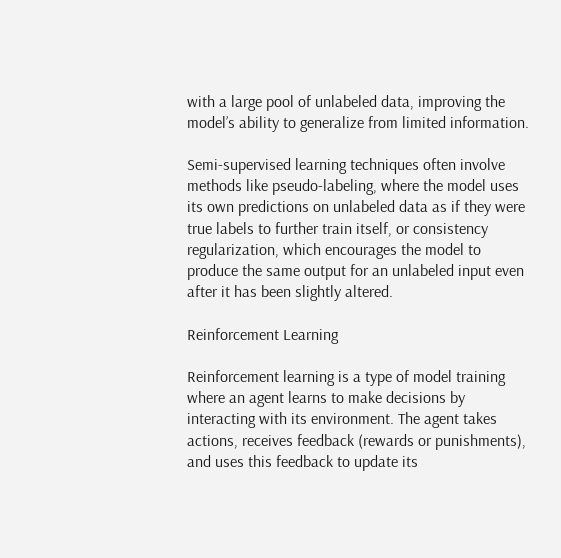with a large pool of unlabeled data, improving the model’s ability to generalize from limited information.

Semi-supervised learning techniques often involve methods like pseudo-labeling, where the model uses its own predictions on unlabeled data as if they were true labels to further train itself, or consistency regularization, which encourages the model to produce the same output for an unlabeled input even after it has been slightly altered.

Reinforcement Learning

Reinforcement learning is a type of model training where an agent learns to make decisions by interacting with its environment. The agent takes actions, receives feedback (rewards or punishments), and uses this feedback to update its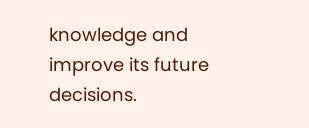knowledge and improve its future decisions.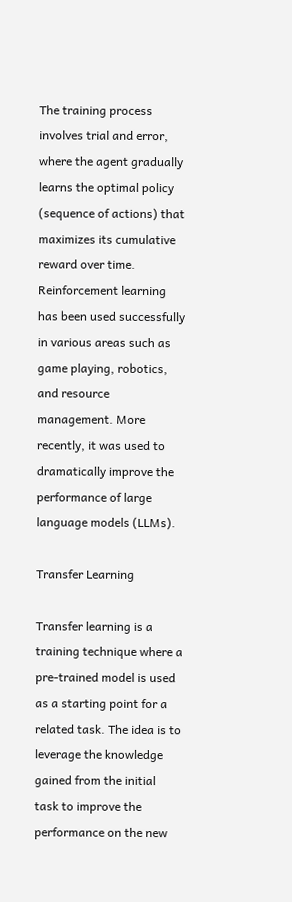The training process involves trial and error, where the agent gradually learns the optimal policy (sequence of actions) that maximizes its cumulative reward over time. Reinforcement learning has been used successfully in various areas such as game playing, robotics, and resource management. More recently, it was used to dramatically improve the performance of large language models (LLMs).

Transfer Learning

Transfer learning is a training technique where a pre-trained model is used as a starting point for a related task. The idea is to leverage the knowledge gained from the initial task to improve the performance on the new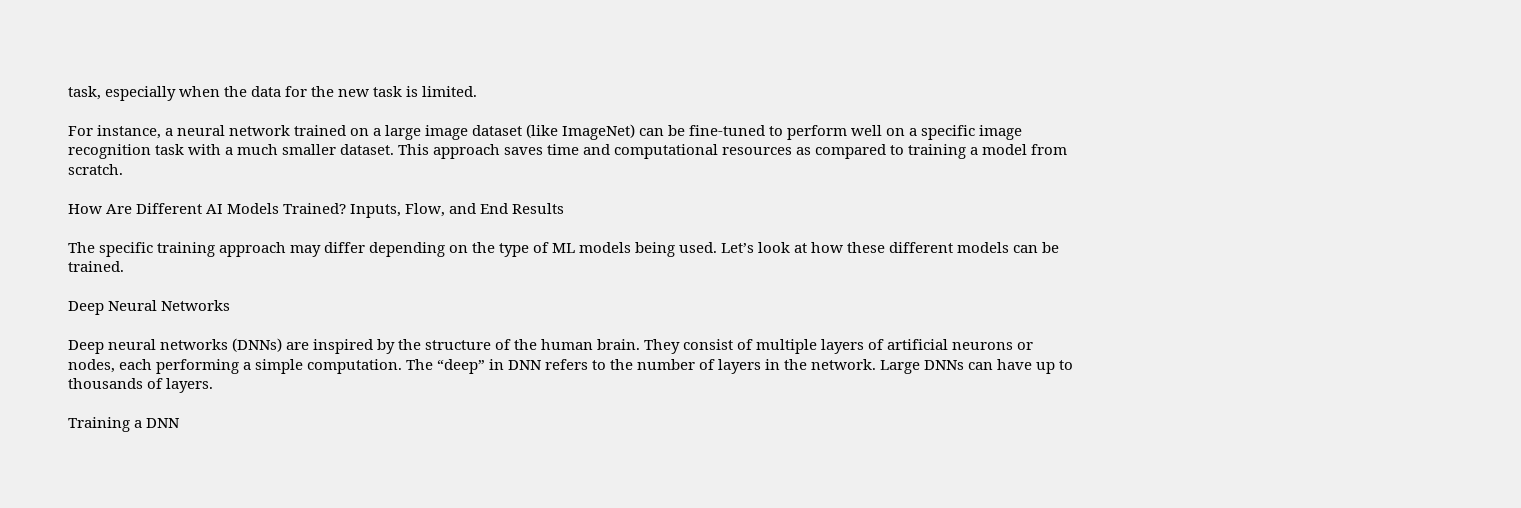task, especially when the data for the new task is limited.

For instance, a neural network trained on a large image dataset (like ImageNet) can be fine-tuned to perform well on a specific image recognition task with a much smaller dataset. This approach saves time and computational resources as compared to training a model from scratch.

How Are Different AI Models Trained? Inputs, Flow, and End Results

The specific training approach may differ depending on the type of ML models being used. Let’s look at how these different models can be trained.

Deep Neural Networks

Deep neural networks (DNNs) are inspired by the structure of the human brain. They consist of multiple layers of artificial neurons or nodes, each performing a simple computation. The “deep” in DNN refers to the number of layers in the network. Large DNNs can have up to thousands of layers.

Training a DNN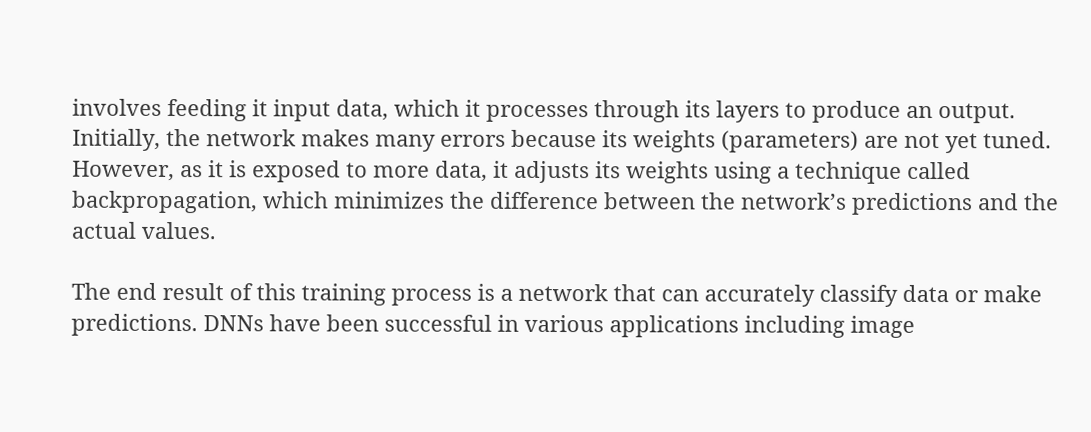involves feeding it input data, which it processes through its layers to produce an output. Initially, the network makes many errors because its weights (parameters) are not yet tuned. However, as it is exposed to more data, it adjusts its weights using a technique called backpropagation, which minimizes the difference between the network’s predictions and the actual values.

The end result of this training process is a network that can accurately classify data or make predictions. DNNs have been successful in various applications including image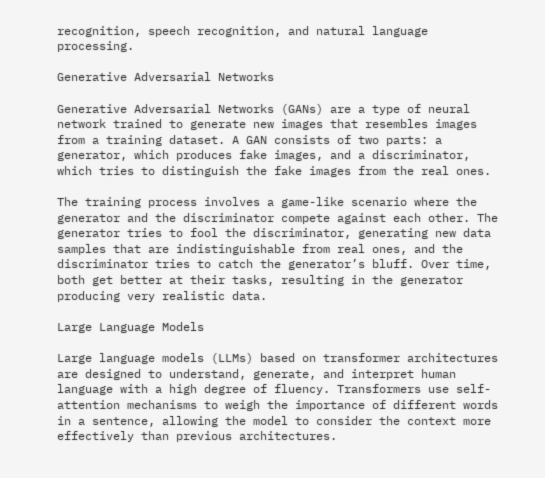recognition, speech recognition, and natural language processing.

Generative Adversarial Networks

Generative Adversarial Networks (GANs) are a type of neural network trained to generate new images that resembles images from a training dataset. A GAN consists of two parts: a generator, which produces fake images, and a discriminator, which tries to distinguish the fake images from the real ones.

The training process involves a game-like scenario where the generator and the discriminator compete against each other. The generator tries to fool the discriminator, generating new data samples that are indistinguishable from real ones, and the discriminator tries to catch the generator’s bluff. Over time, both get better at their tasks, resulting in the generator producing very realistic data.

Large Language Models

Large language models (LLMs) based on transformer architectures are designed to understand, generate, and interpret human language with a high degree of fluency. Transformers use self-attention mechanisms to weigh the importance of different words in a sentence, allowing the model to consider the context more effectively than previous architectures.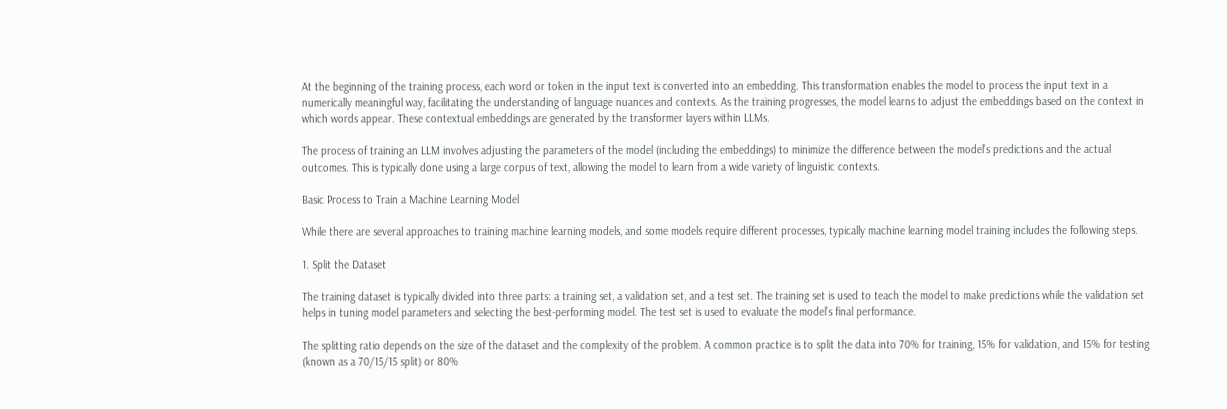At the beginning of the training process, each word or token in the input text is converted into an embedding. This transformation enables the model to process the input text in a numerically meaningful way, facilitating the understanding of language nuances and contexts. As the training progresses, the model learns to adjust the embeddings based on the context in which words appear. These contextual embeddings are generated by the transformer layers within LLMs.

The process of training an LLM involves adjusting the parameters of the model (including the embeddings) to minimize the difference between the model’s predictions and the actual outcomes. This is typically done using a large corpus of text, allowing the model to learn from a wide variety of linguistic contexts.

Basic Process to Train a Machine Learning Model

While there are several approaches to training machine learning models, and some models require different processes, typically machine learning model training includes the following steps.

1. Split the Dataset

The training dataset is typically divided into three parts: a training set, a validation set, and a test set. The training set is used to teach the model to make predictions while the validation set helps in tuning model parameters and selecting the best-performing model. The test set is used to evaluate the model’s final performance.

The splitting ratio depends on the size of the dataset and the complexity of the problem. A common practice is to split the data into 70% for training, 15% for validation, and 15% for testing (known as a 70/15/15 split) or 80%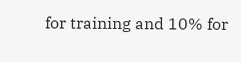for training and 10% for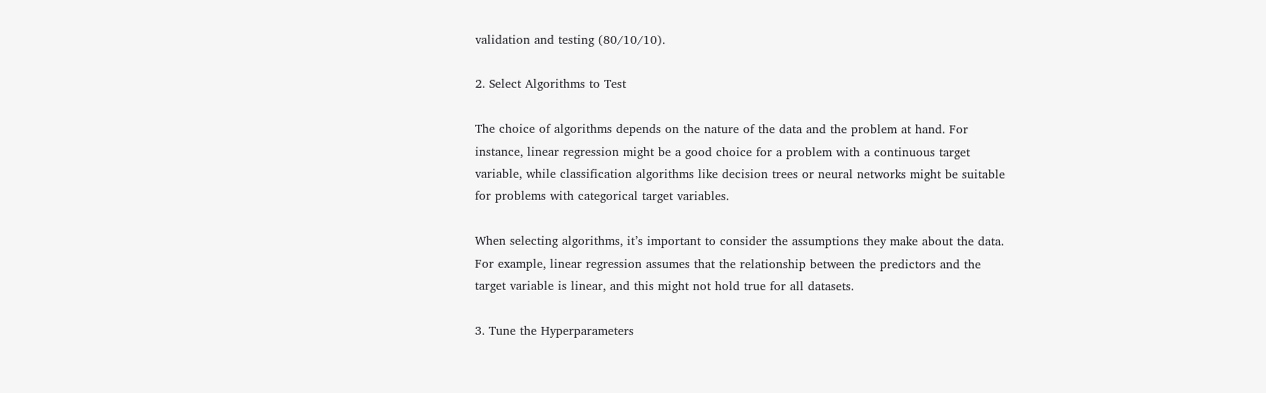validation and testing (80/10/10).

2. Select Algorithms to Test

The choice of algorithms depends on the nature of the data and the problem at hand. For instance, linear regression might be a good choice for a problem with a continuous target variable, while classification algorithms like decision trees or neural networks might be suitable for problems with categorical target variables.

When selecting algorithms, it’s important to consider the assumptions they make about the data. For example, linear regression assumes that the relationship between the predictors and the target variable is linear, and this might not hold true for all datasets.

3. Tune the Hyperparameters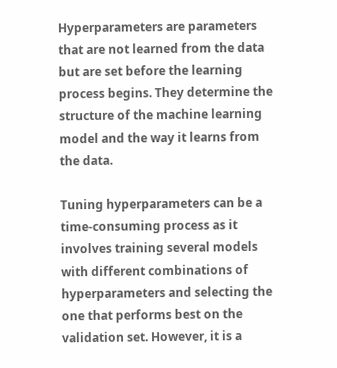Hyperparameters are parameters that are not learned from the data but are set before the learning process begins. They determine the structure of the machine learning model and the way it learns from the data.

Tuning hyperparameters can be a time-consuming process as it involves training several models with different combinations of hyperparameters and selecting the one that performs best on the validation set. However, it is a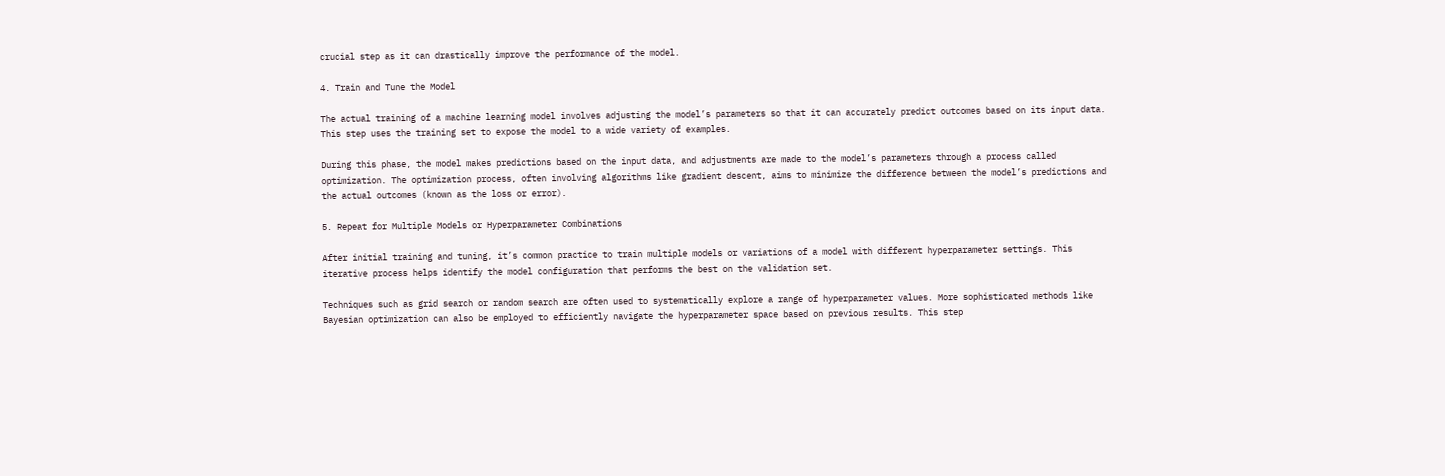crucial step as it can drastically improve the performance of the model.

4. Train and Tune the Model

The actual training of a machine learning model involves adjusting the model’s parameters so that it can accurately predict outcomes based on its input data. This step uses the training set to expose the model to a wide variety of examples.

During this phase, the model makes predictions based on the input data, and adjustments are made to the model’s parameters through a process called optimization. The optimization process, often involving algorithms like gradient descent, aims to minimize the difference between the model’s predictions and the actual outcomes (known as the loss or error).

5. Repeat for Multiple Models or Hyperparameter Combinations

After initial training and tuning, it’s common practice to train multiple models or variations of a model with different hyperparameter settings. This iterative process helps identify the model configuration that performs the best on the validation set.

Techniques such as grid search or random search are often used to systematically explore a range of hyperparameter values. More sophisticated methods like Bayesian optimization can also be employed to efficiently navigate the hyperparameter space based on previous results. This step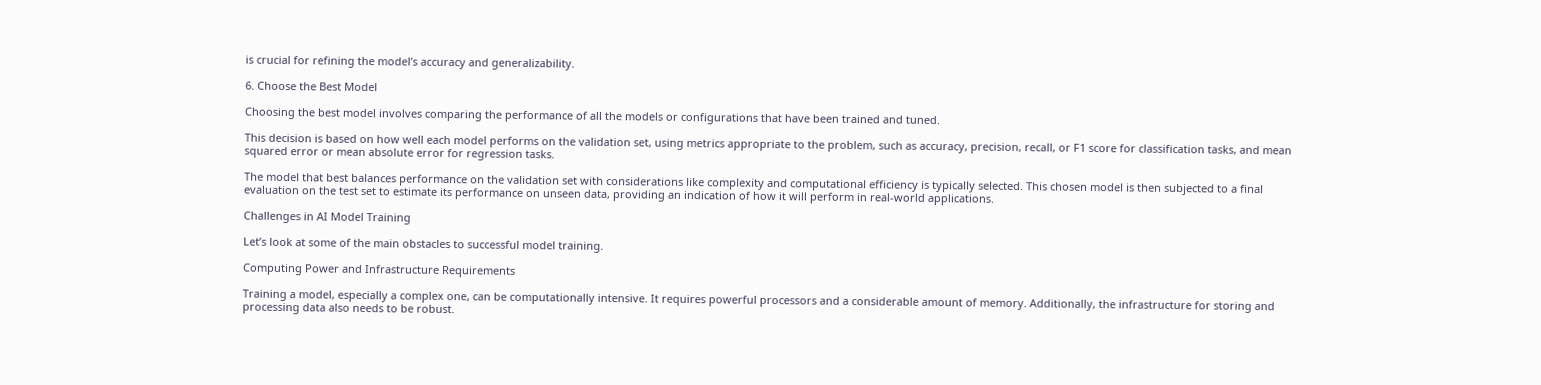is crucial for refining the model’s accuracy and generalizability.

6. Choose the Best Model

Choosing the best model involves comparing the performance of all the models or configurations that have been trained and tuned.

This decision is based on how well each model performs on the validation set, using metrics appropriate to the problem, such as accuracy, precision, recall, or F1 score for classification tasks, and mean squared error or mean absolute error for regression tasks.

The model that best balances performance on the validation set with considerations like complexity and computational efficiency is typically selected. This chosen model is then subjected to a final evaluation on the test set to estimate its performance on unseen data, providing an indication of how it will perform in real-world applications.

Challenges in AI Model Training

Let’s look at some of the main obstacles to successful model training.

Computing Power and Infrastructure Requirements

Training a model, especially a complex one, can be computationally intensive. It requires powerful processors and a considerable amount of memory. Additionally, the infrastructure for storing and processing data also needs to be robust.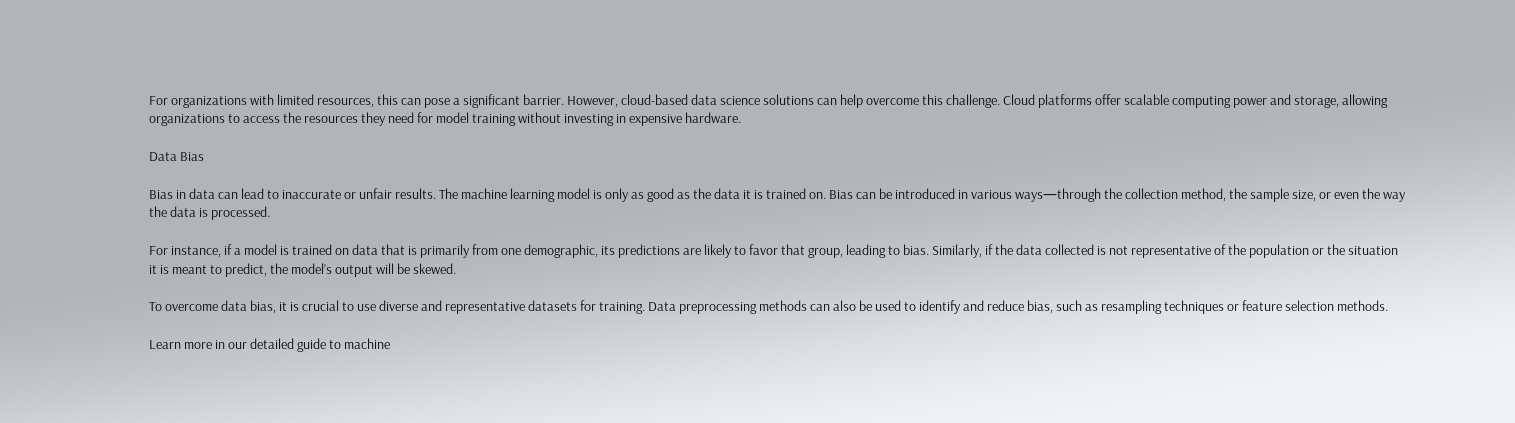For organizations with limited resources, this can pose a significant barrier. However, cloud-based data science solutions can help overcome this challenge. Cloud platforms offer scalable computing power and storage, allowing organizations to access the resources they need for model training without investing in expensive hardware.

Data Bias

Bias in data can lead to inaccurate or unfair results. The machine learning model is only as good as the data it is trained on. Bias can be introduced in various ways—through the collection method, the sample size, or even the way the data is processed.

For instance, if a model is trained on data that is primarily from one demographic, its predictions are likely to favor that group, leading to bias. Similarly, if the data collected is not representative of the population or the situation it is meant to predict, the model’s output will be skewed.

To overcome data bias, it is crucial to use diverse and representative datasets for training. Data preprocessing methods can also be used to identify and reduce bias, such as resampling techniques or feature selection methods.

Learn more in our detailed guide to machine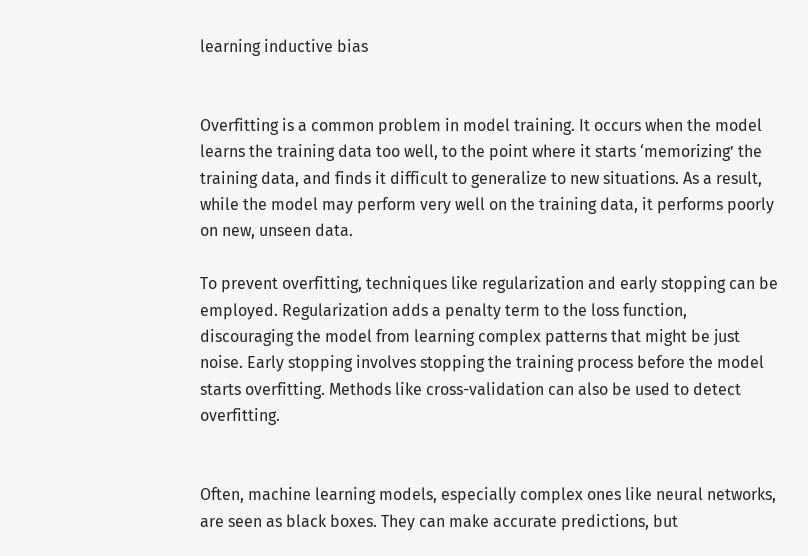learning inductive bias


Overfitting is a common problem in model training. It occurs when the model learns the training data too well, to the point where it starts ‘memorizing’ the training data, and finds it difficult to generalize to new situations. As a result, while the model may perform very well on the training data, it performs poorly on new, unseen data.

To prevent overfitting, techniques like regularization and early stopping can be employed. Regularization adds a penalty term to the loss function, discouraging the model from learning complex patterns that might be just noise. Early stopping involves stopping the training process before the model starts overfitting. Methods like cross-validation can also be used to detect overfitting.


Often, machine learning models, especially complex ones like neural networks, are seen as black boxes. They can make accurate predictions, but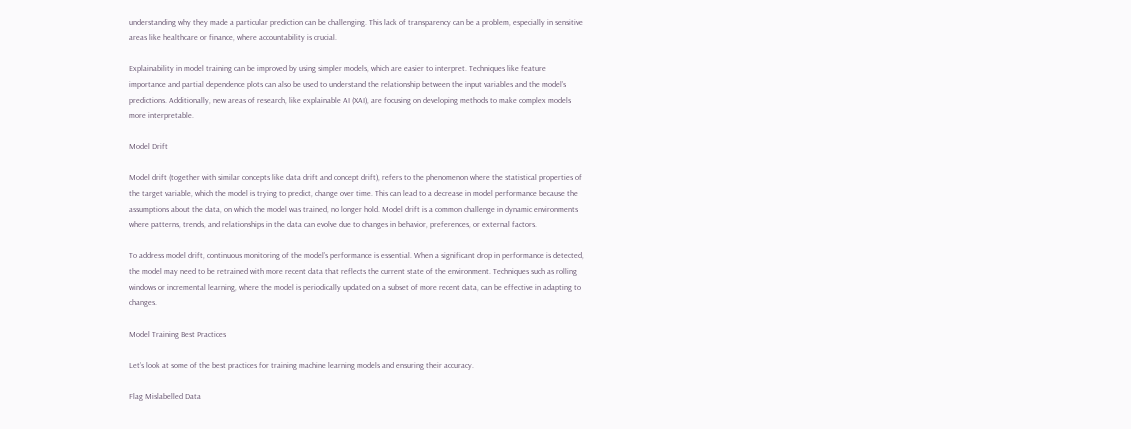understanding why they made a particular prediction can be challenging. This lack of transparency can be a problem, especially in sensitive areas like healthcare or finance, where accountability is crucial.

Explainability in model training can be improved by using simpler models, which are easier to interpret. Techniques like feature importance and partial dependence plots can also be used to understand the relationship between the input variables and the model’s predictions. Additionally, new areas of research, like explainable AI (XAI), are focusing on developing methods to make complex models more interpretable.

Model Drift

Model drift (together with similar concepts like data drift and concept drift), refers to the phenomenon where the statistical properties of the target variable, which the model is trying to predict, change over time. This can lead to a decrease in model performance because the assumptions about the data, on which the model was trained, no longer hold. Model drift is a common challenge in dynamic environments where patterns, trends, and relationships in the data can evolve due to changes in behavior, preferences, or external factors.

To address model drift, continuous monitoring of the model’s performance is essential. When a significant drop in performance is detected, the model may need to be retrained with more recent data that reflects the current state of the environment. Techniques such as rolling windows or incremental learning, where the model is periodically updated on a subset of more recent data, can be effective in adapting to changes.

Model Training Best Practices

Let’s look at some of the best practices for training machine learning models and ensuring their accuracy.

Flag Mislabelled Data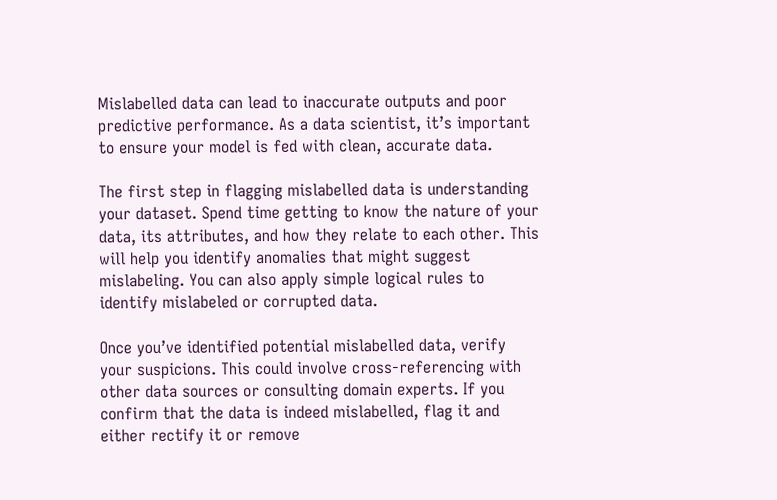Mislabelled data can lead to inaccurate outputs and poor predictive performance. As a data scientist, it’s important to ensure your model is fed with clean, accurate data.

The first step in flagging mislabelled data is understanding your dataset. Spend time getting to know the nature of your data, its attributes, and how they relate to each other. This will help you identify anomalies that might suggest mislabeling. You can also apply simple logical rules to identify mislabeled or corrupted data.

Once you’ve identified potential mislabelled data, verify your suspicions. This could involve cross-referencing with other data sources or consulting domain experts. If you confirm that the data is indeed mislabelled, flag it and either rectify it or remove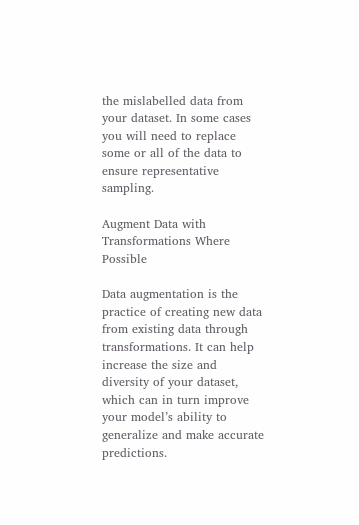the mislabelled data from your dataset. In some cases you will need to replace some or all of the data to ensure representative sampling.

Augment Data with Transformations Where Possible

Data augmentation is the practice of creating new data from existing data through transformations. It can help increase the size and diversity of your dataset, which can in turn improve your model’s ability to generalize and make accurate predictions.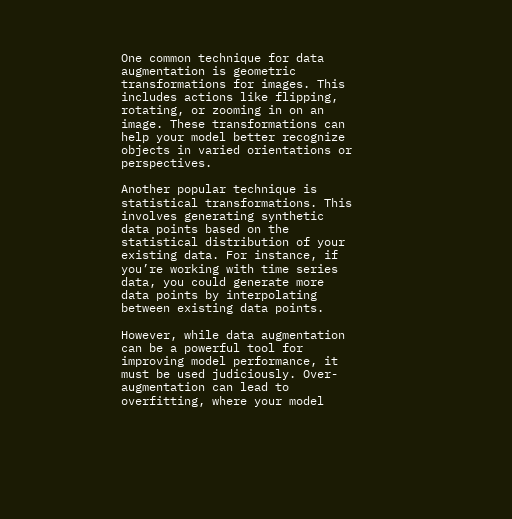One common technique for data augmentation is geometric transformations for images. This includes actions like flipping, rotating, or zooming in on an image. These transformations can help your model better recognize objects in varied orientations or perspectives.

Another popular technique is statistical transformations. This involves generating synthetic data points based on the statistical distribution of your existing data. For instance, if you’re working with time series data, you could generate more data points by interpolating between existing data points.

However, while data augmentation can be a powerful tool for improving model performance, it must be used judiciously. Over-augmentation can lead to overfitting, where your model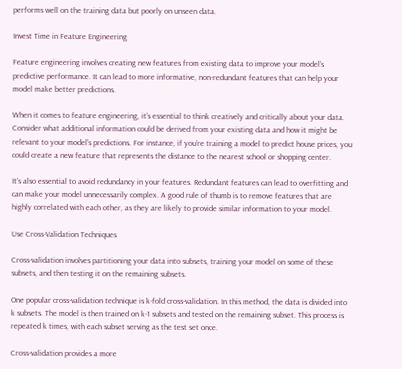performs well on the training data but poorly on unseen data.

Invest Time in Feature Engineering

Feature engineering involves creating new features from existing data to improve your model’s predictive performance. It can lead to more informative, non-redundant features that can help your model make better predictions.

When it comes to feature engineering, it’s essential to think creatively and critically about your data. Consider what additional information could be derived from your existing data and how it might be relevant to your model’s predictions. For instance, if you’re training a model to predict house prices, you could create a new feature that represents the distance to the nearest school or shopping center.

It’s also essential to avoid redundancy in your features. Redundant features can lead to overfitting and can make your model unnecessarily complex. A good rule of thumb is to remove features that are highly correlated with each other, as they are likely to provide similar information to your model.

Use Cross-Validation Techniques

Cross-validation involves partitioning your data into subsets, training your model on some of these subsets, and then testing it on the remaining subsets.

One popular cross-validation technique is k-fold cross-validation. In this method, the data is divided into k subsets. The model is then trained on k-1 subsets and tested on the remaining subset. This process is repeated k times, with each subset serving as the test set once.

Cross-validation provides a more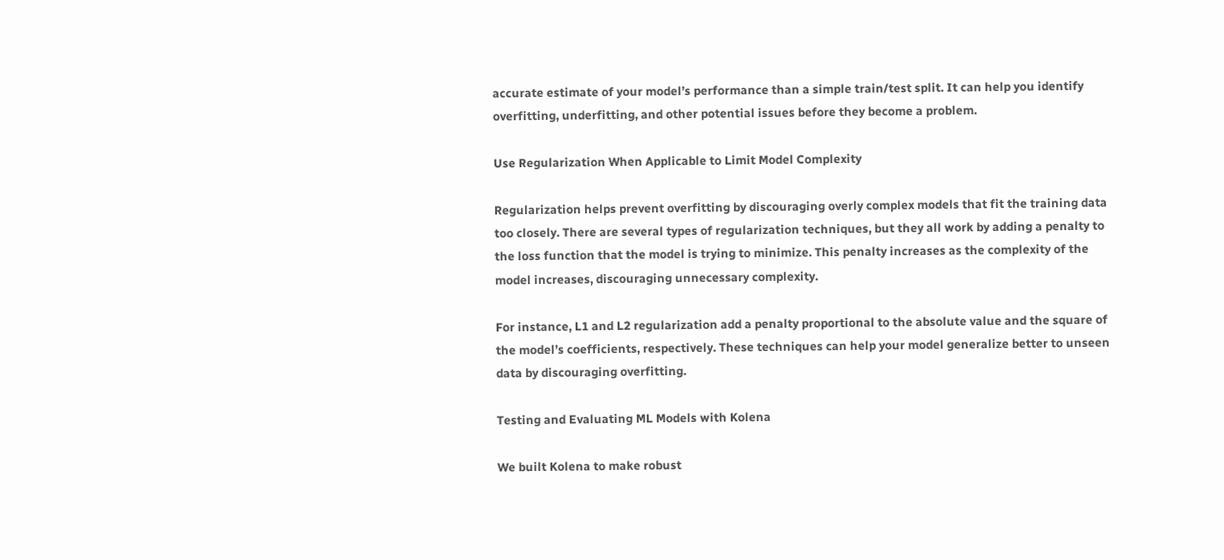accurate estimate of your model’s performance than a simple train/test split. It can help you identify overfitting, underfitting, and other potential issues before they become a problem.

Use Regularization When Applicable to Limit Model Complexity

Regularization helps prevent overfitting by discouraging overly complex models that fit the training data too closely. There are several types of regularization techniques, but they all work by adding a penalty to the loss function that the model is trying to minimize. This penalty increases as the complexity of the model increases, discouraging unnecessary complexity.

For instance, L1 and L2 regularization add a penalty proportional to the absolute value and the square of the model’s coefficients, respectively. These techniques can help your model generalize better to unseen data by discouraging overfitting.

Testing and Evaluating ML Models with Kolena

We built Kolena to make robust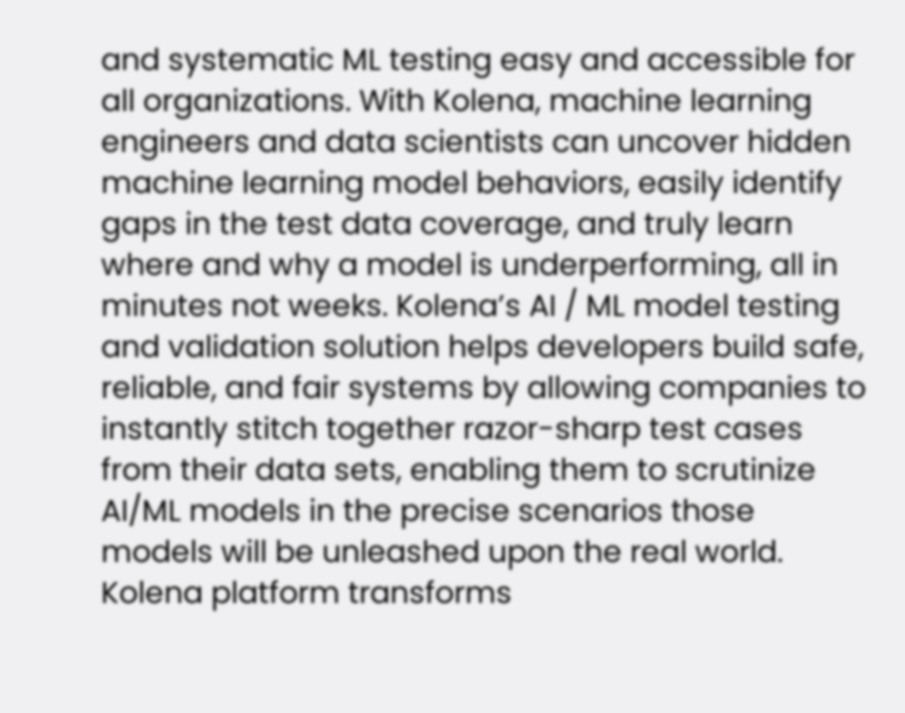and systematic ML testing easy and accessible for all organizations. With Kolena, machine learning engineers and data scientists can uncover hidden machine learning model behaviors, easily identify gaps in the test data coverage, and truly learn where and why a model is underperforming, all in minutes not weeks. Kolena’s AI / ML model testing and validation solution helps developers build safe, reliable, and fair systems by allowing companies to instantly stitch together razor-sharp test cases from their data sets, enabling them to scrutinize AI/ML models in the precise scenarios those models will be unleashed upon the real world. Kolena platform transforms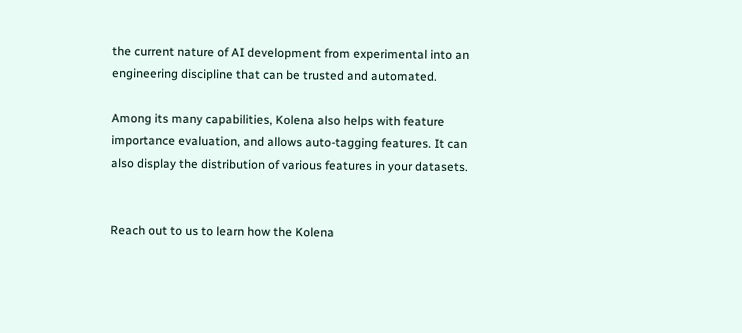the current nature of AI development from experimental into an engineering discipline that can be trusted and automated.

Among its many capabilities, Kolena also helps with feature importance evaluation, and allows auto-tagging features. It can also display the distribution of various features in your datasets.


Reach out to us to learn how the Kolena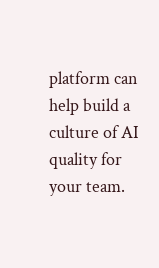platform can help build a culture of AI quality for your team.